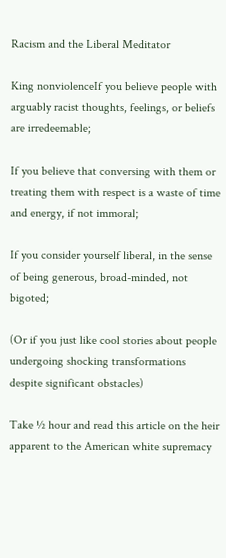Racism and the Liberal Meditator

King nonviolenceIf you believe people with arguably racist thoughts, feelings, or beliefs are irredeemable;

If you believe that conversing with them or treating them with respect is a waste of time and energy, if not immoral;

If you consider yourself liberal, in the sense of being generous, broad-minded, not bigoted;

(Or if you just like cool stories about people undergoing shocking transformations despite significant obstacles)

Take ½ hour and read this article on the heir apparent to the American white supremacy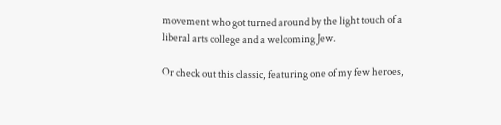movement who got turned around by the light touch of a liberal arts college and a welcoming Jew.

Or check out this classic, featuring one of my few heroes,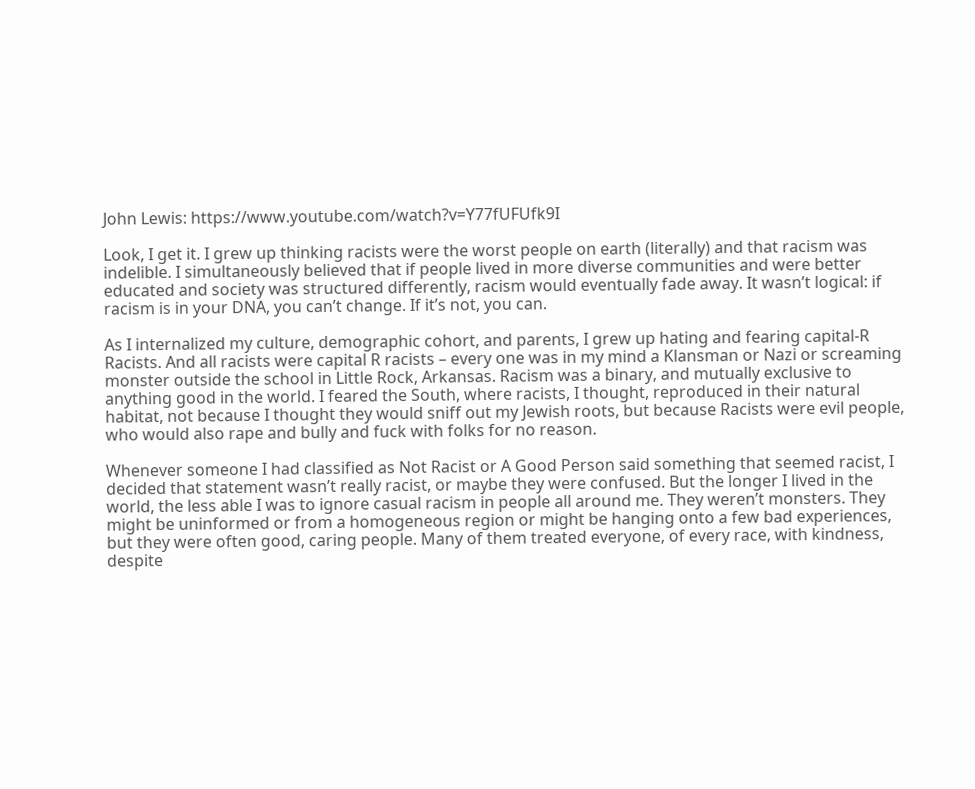John Lewis: https://www.youtube.com/watch?v=Y77fUFUfk9I

Look, I get it. I grew up thinking racists were the worst people on earth (literally) and that racism was indelible. I simultaneously believed that if people lived in more diverse communities and were better educated and society was structured differently, racism would eventually fade away. It wasn’t logical: if racism is in your DNA, you can’t change. If it’s not, you can.

As I internalized my culture, demographic cohort, and parents, I grew up hating and fearing capital-R Racists. And all racists were capital R racists – every one was in my mind a Klansman or Nazi or screaming monster outside the school in Little Rock, Arkansas. Racism was a binary, and mutually exclusive to anything good in the world. I feared the South, where racists, I thought, reproduced in their natural habitat, not because I thought they would sniff out my Jewish roots, but because Racists were evil people, who would also rape and bully and fuck with folks for no reason.

Whenever someone I had classified as Not Racist or A Good Person said something that seemed racist, I decided that statement wasn’t really racist, or maybe they were confused. But the longer I lived in the world, the less able I was to ignore casual racism in people all around me. They weren’t monsters. They might be uninformed or from a homogeneous region or might be hanging onto a few bad experiences, but they were often good, caring people. Many of them treated everyone, of every race, with kindness, despite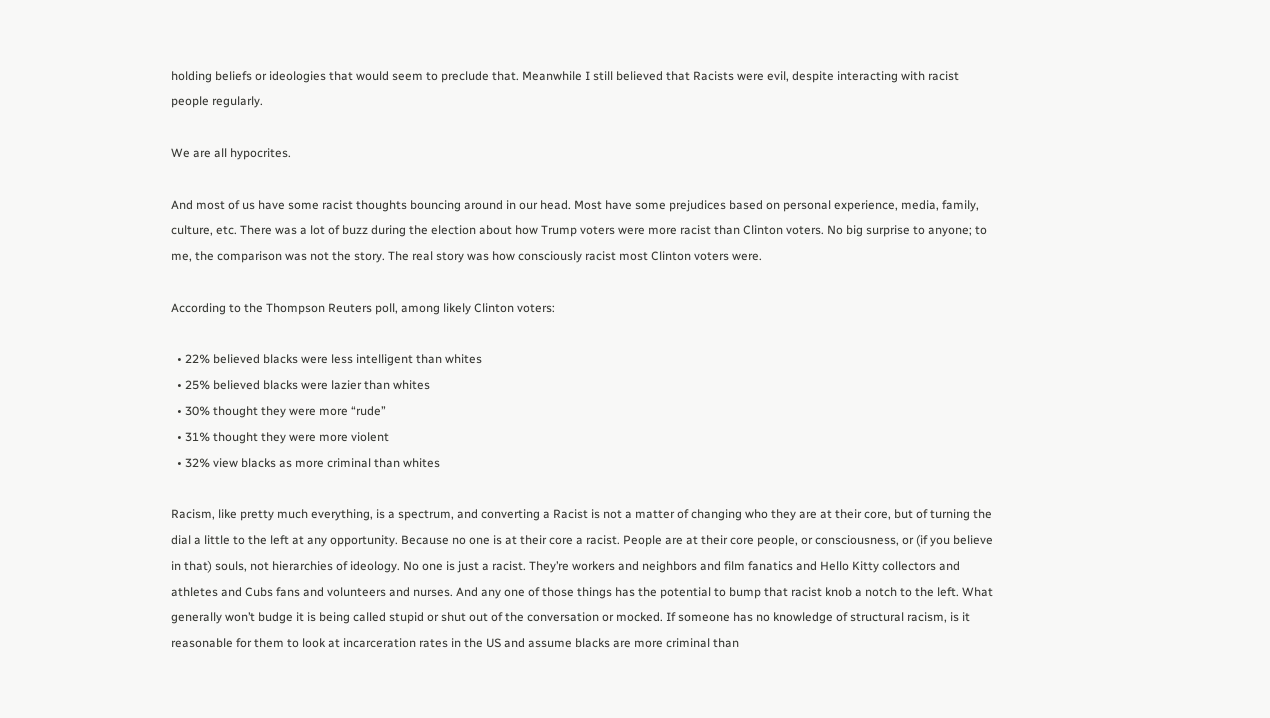holding beliefs or ideologies that would seem to preclude that. Meanwhile I still believed that Racists were evil, despite interacting with racist people regularly.

We are all hypocrites.

And most of us have some racist thoughts bouncing around in our head. Most have some prejudices based on personal experience, media, family, culture, etc. There was a lot of buzz during the election about how Trump voters were more racist than Clinton voters. No big surprise to anyone; to me, the comparison was not the story. The real story was how consciously racist most Clinton voters were.

According to the Thompson Reuters poll, among likely Clinton voters:

  • 22% believed blacks were less intelligent than whites
  • 25% believed blacks were lazier than whites
  • 30% thought they were more “rude”
  • 31% thought they were more violent
  • 32% view blacks as more criminal than whites

Racism, like pretty much everything, is a spectrum, and converting a Racist is not a matter of changing who they are at their core, but of turning the dial a little to the left at any opportunity. Because no one is at their core a racist. People are at their core people, or consciousness, or (if you believe in that) souls, not hierarchies of ideology. No one is just a racist. They’re workers and neighbors and film fanatics and Hello Kitty collectors and athletes and Cubs fans and volunteers and nurses. And any one of those things has the potential to bump that racist knob a notch to the left. What generally won’t budge it is being called stupid or shut out of the conversation or mocked. If someone has no knowledge of structural racism, is it reasonable for them to look at incarceration rates in the US and assume blacks are more criminal than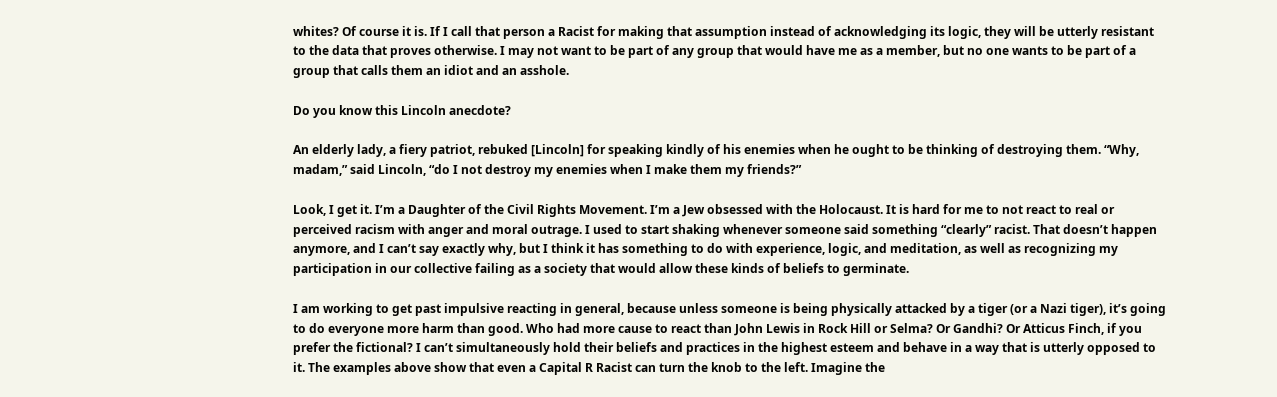whites? Of course it is. If I call that person a Racist for making that assumption instead of acknowledging its logic, they will be utterly resistant to the data that proves otherwise. I may not want to be part of any group that would have me as a member, but no one wants to be part of a group that calls them an idiot and an asshole.

Do you know this Lincoln anecdote?

An elderly lady, a fiery patriot, rebuked [Lincoln] for speaking kindly of his enemies when he ought to be thinking of destroying them. “Why, madam,” said Lincoln, “do I not destroy my enemies when I make them my friends?”

Look, I get it. I’m a Daughter of the Civil Rights Movement. I’m a Jew obsessed with the Holocaust. It is hard for me to not react to real or perceived racism with anger and moral outrage. I used to start shaking whenever someone said something “clearly” racist. That doesn’t happen anymore, and I can’t say exactly why, but I think it has something to do with experience, logic, and meditation, as well as recognizing my participation in our collective failing as a society that would allow these kinds of beliefs to germinate.

I am working to get past impulsive reacting in general, because unless someone is being physically attacked by a tiger (or a Nazi tiger), it’s going to do everyone more harm than good. Who had more cause to react than John Lewis in Rock Hill or Selma? Or Gandhi? Or Atticus Finch, if you prefer the fictional? I can’t simultaneously hold their beliefs and practices in the highest esteem and behave in a way that is utterly opposed to it. The examples above show that even a Capital R Racist can turn the knob to the left. Imagine the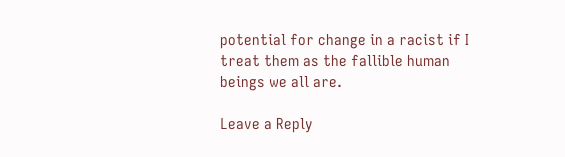potential for change in a racist if I treat them as the fallible human beings we all are.

Leave a Reply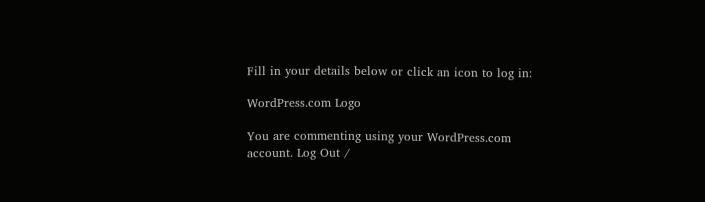Fill in your details below or click an icon to log in:

WordPress.com Logo

You are commenting using your WordPress.com account. Log Out /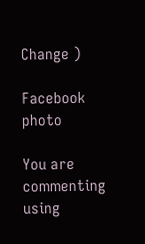Change )

Facebook photo

You are commenting using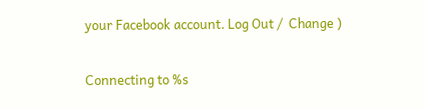your Facebook account. Log Out /  Change )

Connecting to %s